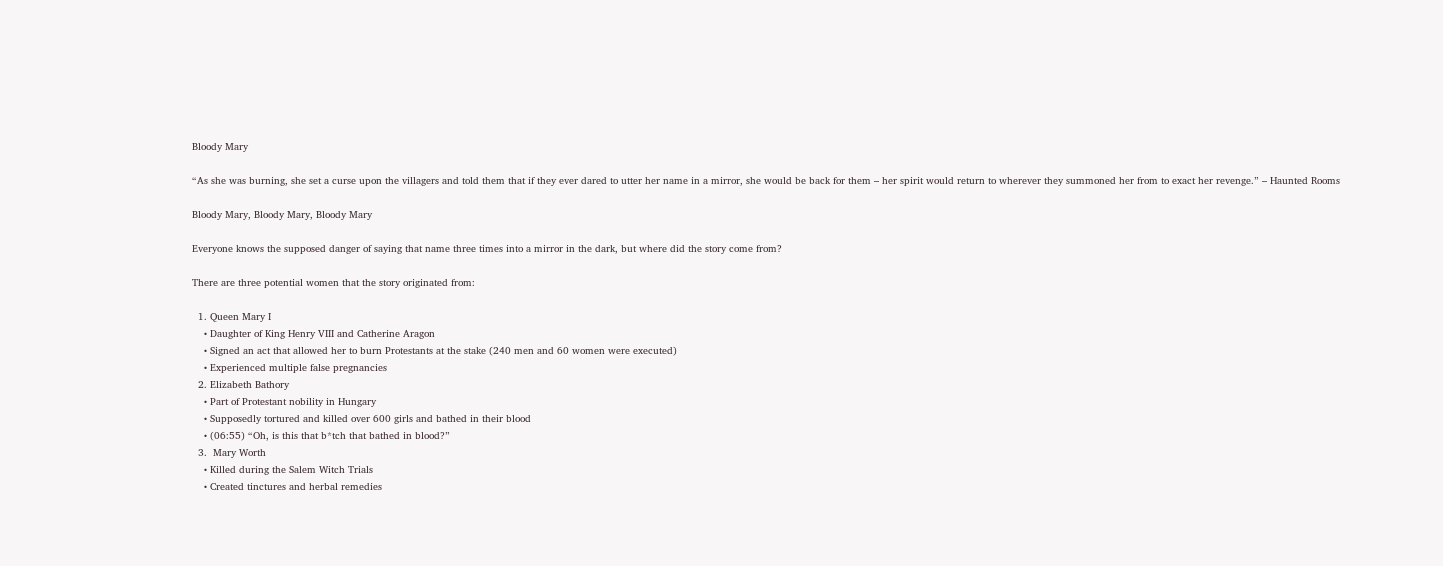Bloody Mary

“As she was burning, she set a curse upon the villagers and told them that if they ever dared to utter her name in a mirror, she would be back for them – her spirit would return to wherever they summoned her from to exact her revenge.” – Haunted Rooms

Bloody Mary, Bloody Mary, Bloody Mary

Everyone knows the supposed danger of saying that name three times into a mirror in the dark, but where did the story come from?

There are three potential women that the story originated from:

  1. Queen Mary I
    • Daughter of King Henry VIII and Catherine Aragon
    • Signed an act that allowed her to burn Protestants at the stake (240 men and 60 women were executed)
    • Experienced multiple false pregnancies
  2. Elizabeth Bathory
    • Part of Protestant nobility in Hungary
    • Supposedly tortured and killed over 600 girls and bathed in their blood
    • (06:55) “Oh, is this that b*tch that bathed in blood?”
  3.  Mary Worth
    • Killed during the Salem Witch Trials
    • Created tinctures and herbal remedies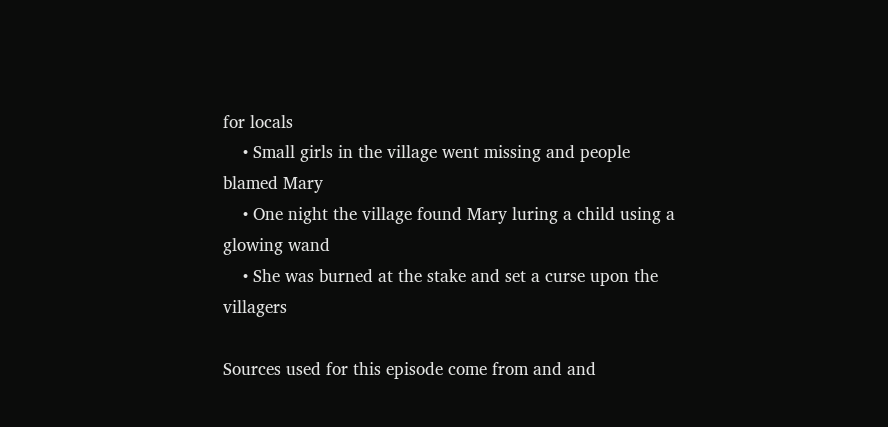for locals
    • Small girls in the village went missing and people blamed Mary
    • One night the village found Mary luring a child using a glowing wand
    • She was burned at the stake and set a curse upon the villagers

Sources used for this episode come from and and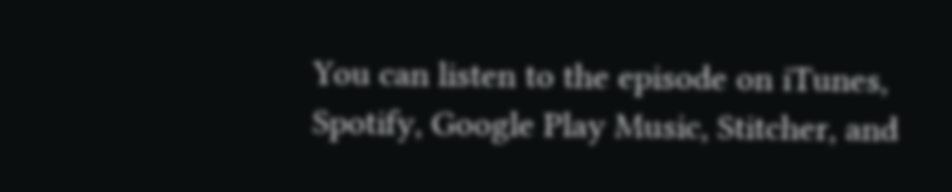You can listen to the episode on iTunes, Spotify, Google Play Music, Stitcher, and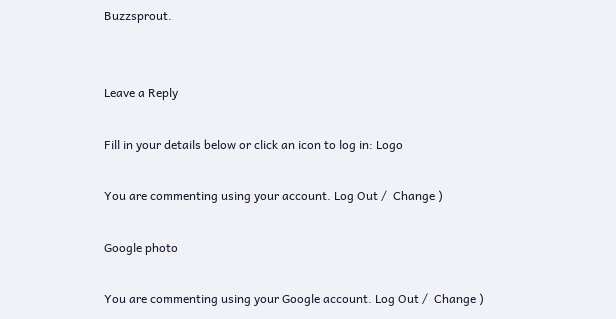Buzzsprout.


Leave a Reply

Fill in your details below or click an icon to log in: Logo

You are commenting using your account. Log Out /  Change )

Google photo

You are commenting using your Google account. Log Out /  Change )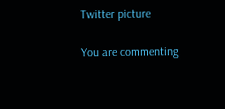Twitter picture

You are commenting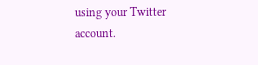using your Twitter account.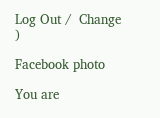Log Out /  Change )

Facebook photo

You are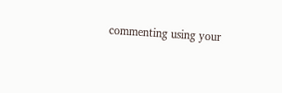commenting using your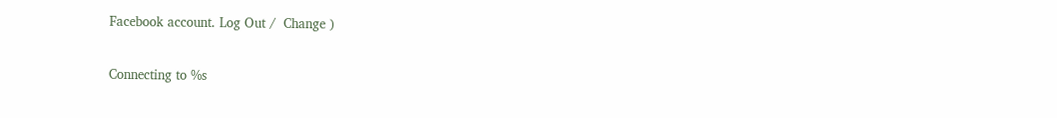Facebook account. Log Out /  Change )

Connecting to %s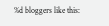%d bloggers like this: